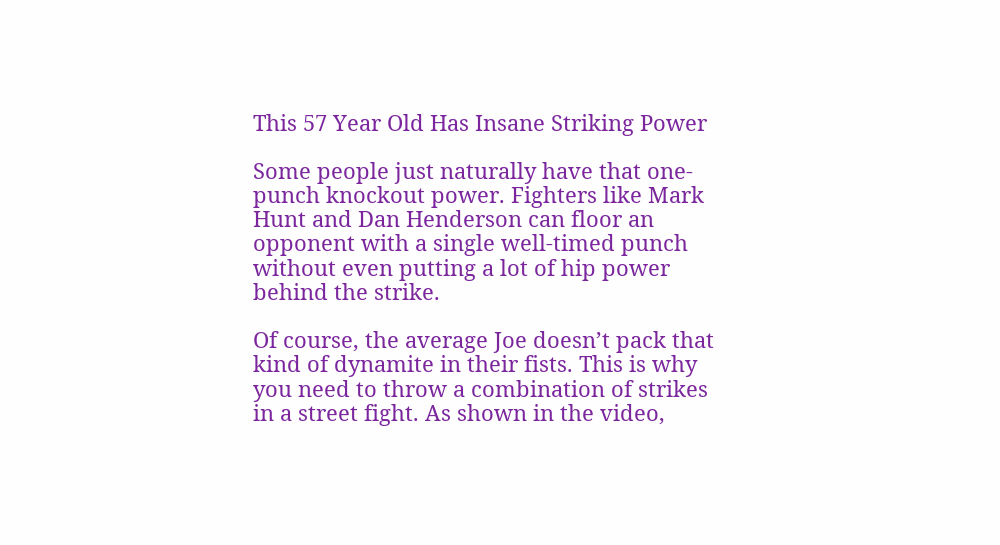This 57 Year Old Has Insane Striking Power

Some people just naturally have that one-punch knockout power. Fighters like Mark Hunt and Dan Henderson can floor an opponent with a single well-timed punch without even putting a lot of hip power behind the strike.

Of course, the average Joe doesn’t pack that kind of dynamite in their fists. This is why you need to throw a combination of strikes in a street fight. As shown in the video,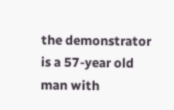the demonstrator is a 57-year old man with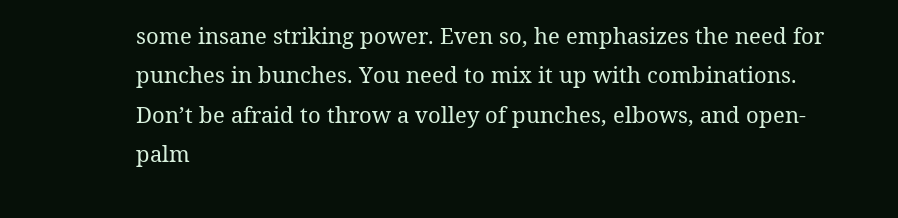some insane striking power. Even so, he emphasizes the need for punches in bunches. You need to mix it up with combinations. Don’t be afraid to throw a volley of punches, elbows, and open-palm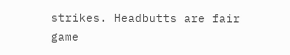strikes. Headbutts are fair game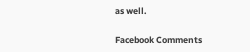as well.

Facebook Comments